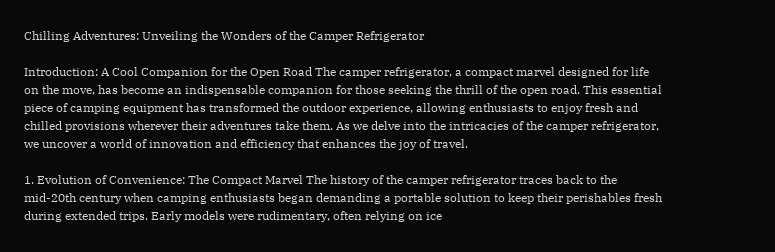Chilling Adventures: Unveiling the Wonders of the Camper Refrigerator

Introduction: A Cool Companion for the Open Road The camper refrigerator, a compact marvel designed for life on the move, has become an indispensable companion for those seeking the thrill of the open road. This essential piece of camping equipment has transformed the outdoor experience, allowing enthusiasts to enjoy fresh and chilled provisions wherever their adventures take them. As we delve into the intricacies of the camper refrigerator, we uncover a world of innovation and efficiency that enhances the joy of travel.

1. Evolution of Convenience: The Compact Marvel The history of the camper refrigerator traces back to the mid-20th century when camping enthusiasts began demanding a portable solution to keep their perishables fresh during extended trips. Early models were rudimentary, often relying on ice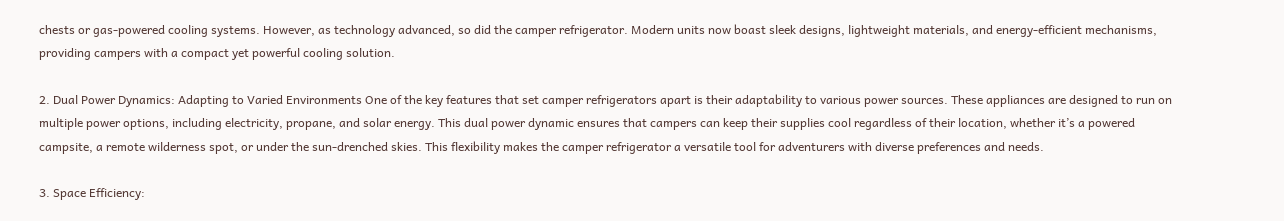chests or gas-powered cooling systems. However, as technology advanced, so did the camper refrigerator. Modern units now boast sleek designs, lightweight materials, and energy-efficient mechanisms, providing campers with a compact yet powerful cooling solution.

2. Dual Power Dynamics: Adapting to Varied Environments One of the key features that set camper refrigerators apart is their adaptability to various power sources. These appliances are designed to run on multiple power options, including electricity, propane, and solar energy. This dual power dynamic ensures that campers can keep their supplies cool regardless of their location, whether it’s a powered campsite, a remote wilderness spot, or under the sun-drenched skies. This flexibility makes the camper refrigerator a versatile tool for adventurers with diverse preferences and needs.

3. Space Efficiency: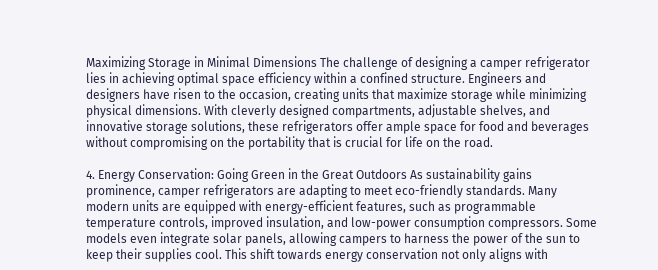Maximizing Storage in Minimal Dimensions The challenge of designing a camper refrigerator lies in achieving optimal space efficiency within a confined structure. Engineers and designers have risen to the occasion, creating units that maximize storage while minimizing physical dimensions. With cleverly designed compartments, adjustable shelves, and innovative storage solutions, these refrigerators offer ample space for food and beverages without compromising on the portability that is crucial for life on the road.

4. Energy Conservation: Going Green in the Great Outdoors As sustainability gains prominence, camper refrigerators are adapting to meet eco-friendly standards. Many modern units are equipped with energy-efficient features, such as programmable temperature controls, improved insulation, and low-power consumption compressors. Some models even integrate solar panels, allowing campers to harness the power of the sun to keep their supplies cool. This shift towards energy conservation not only aligns with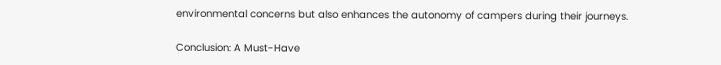environmental concerns but also enhances the autonomy of campers during their journeys.

Conclusion: A Must-Have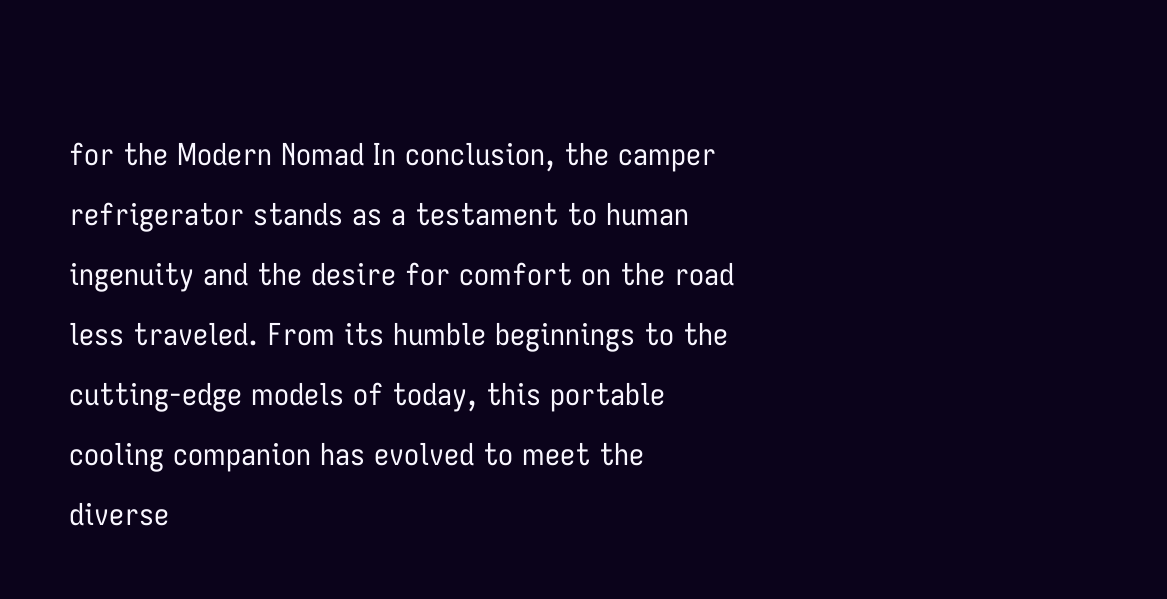for the Modern Nomad In conclusion, the camper refrigerator stands as a testament to human ingenuity and the desire for comfort on the road less traveled. From its humble beginnings to the cutting-edge models of today, this portable cooling companion has evolved to meet the diverse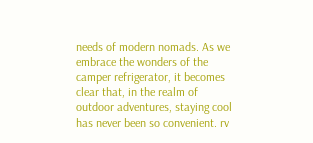needs of modern nomads. As we embrace the wonders of the camper refrigerator, it becomes clear that, in the realm of outdoor adventures, staying cool has never been so convenient. rv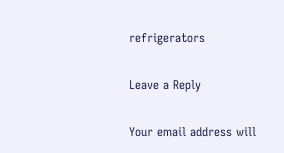refrigerators

Leave a Reply

Your email address will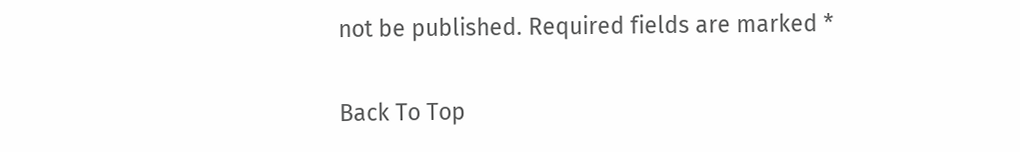not be published. Required fields are marked *

Back To Top